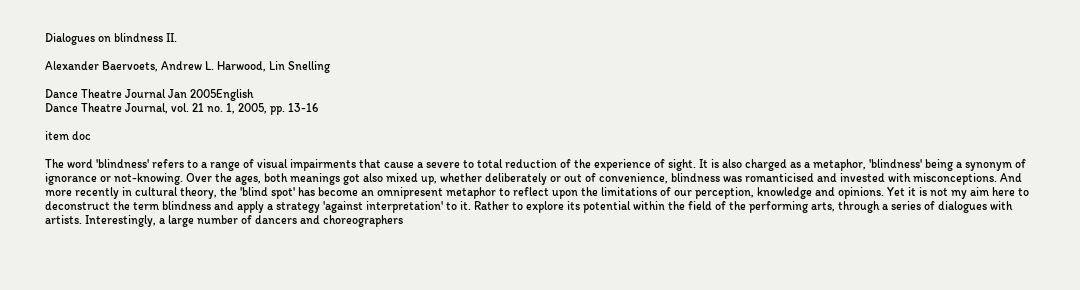Dialogues on blindness II.

Alexander Baervoets, Andrew L. Harwood, Lin Snelling

Dance Theatre Journal Jan 2005English
Dance Theatre Journal, vol. 21 no. 1, 2005, pp. 13-16

item doc

The word 'blindness' refers to a range of visual impairments that cause a severe to total reduction of the experience of sight. It is also charged as a metaphor, 'blindness' being a synonym of ignorance or not-knowing. Over the ages, both meanings got also mixed up, whether deliberately or out of convenience, blindness was romanticised and invested with misconceptions. And more recently in cultural theory, the 'blind spot' has become an omnipresent metaphor to reflect upon the limitations of our perception, knowledge and opinions. Yet it is not my aim here to deconstruct the term blindness and apply a strategy 'against interpretation' to it. Rather to explore its potential within the field of the performing arts, through a series of dialogues with artists. Interestingly, a large number of dancers and choreographers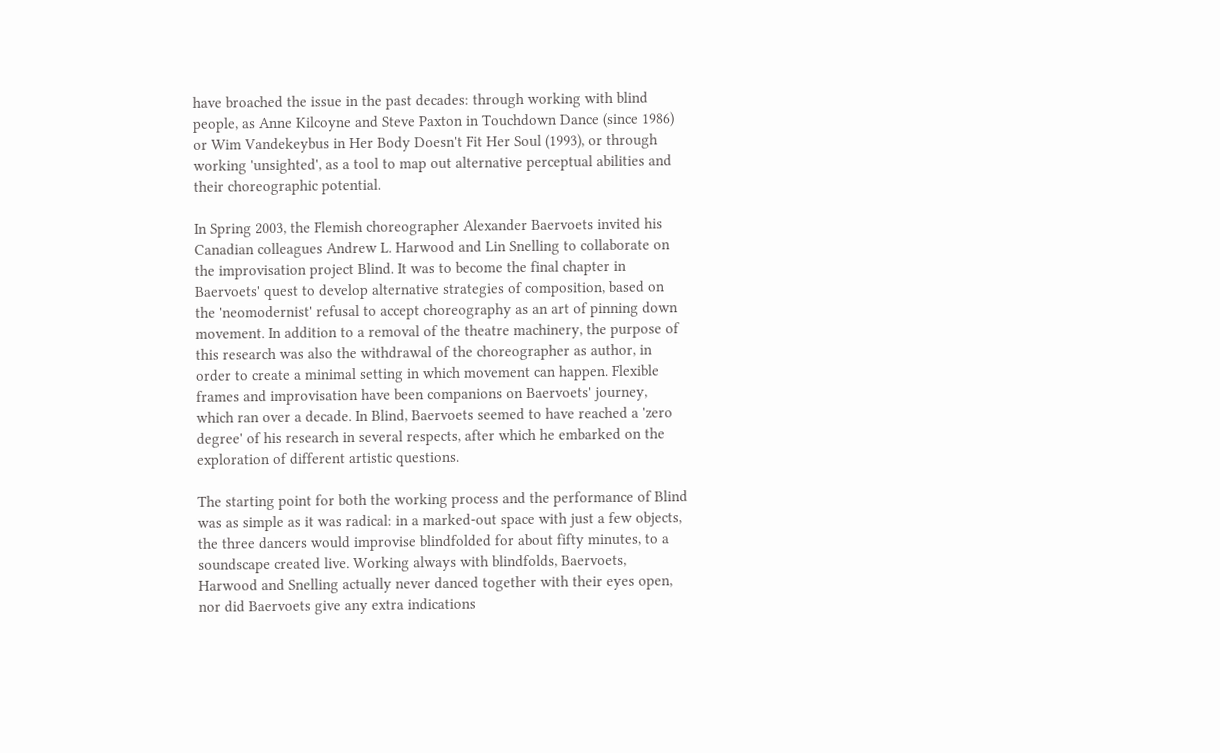have broached the issue in the past decades: through working with blind people, as Anne Kilcoyne and Steve Paxton in Touchdown Dance (since 1986) or Wim Vandekeybus in Her Body Doesn't Fit Her Soul (1993), or through working 'unsighted', as a tool to map out alternative perceptual abilities and their choreographic potential.

In Spring 2003, the Flemish choreographer Alexander Baervoets invited his Canadian colleagues Andrew L. Harwood and Lin Snelling to collaborate on the improvisation project Blind. It was to become the final chapter in Baervoets' quest to develop alternative strategies of composition, based on the 'neomodernist' refusal to accept choreography as an art of pinning down movement. In addition to a removal of the theatre machinery, the purpose of this research was also the withdrawal of the choreographer as author, in order to create a minimal setting in which movement can happen. Flexible frames and improvisation have been companions on Baervoets' journey, which ran over a decade. In Blind, Baervoets seemed to have reached a 'zero degree' of his research in several respects, after which he embarked on the exploration of different artistic questions.

The starting point for both the working process and the performance of Blind was as simple as it was radical: in a marked-out space with just a few objects, the three dancers would improvise blindfolded for about fifty minutes, to a soundscape created live. Working always with blindfolds, Baervoets, Harwood and Snelling actually never danced together with their eyes open, nor did Baervoets give any extra indications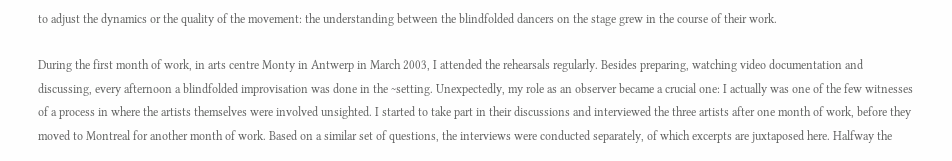to adjust the dynamics or the quality of the movement: the understanding between the blindfolded dancers on the stage grew in the course of their work.

During the first month of work, in arts centre Monty in Antwerp in March 2003, I attended the rehearsals regularly. Besides preparing, watching video documentation and discussing, every afternoon a blindfolded improvisation was done in the ~setting. Unexpectedly, my role as an observer became a crucial one: I actually was one of the few witnesses of a process in where the artists themselves were involved unsighted. I started to take part in their discussions and interviewed the three artists after one month of work, before they moved to Montreal for another month of work. Based on a similar set of questions, the interviews were conducted separately, of which excerpts are juxtaposed here. Halfway the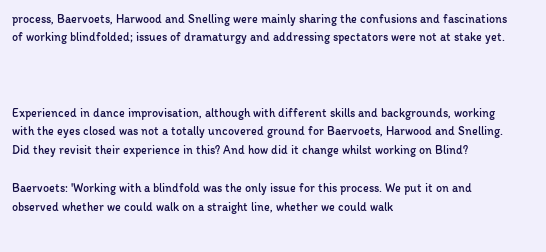process, Baervoets, Harwood and Snelling were mainly sharing the confusions and fascinations of working blindfolded; issues of dramaturgy and addressing spectators were not at stake yet.



Experienced in dance improvisation, although with different skills and backgrounds, working with the eyes closed was not a totally uncovered ground for Baervoets, Harwood and Snelling. Did they revisit their experience in this? And how did it change whilst working on Blind?

Baervoets: 'Working with a blindfold was the only issue for this process. We put it on and observed whether we could walk on a straight line, whether we could walk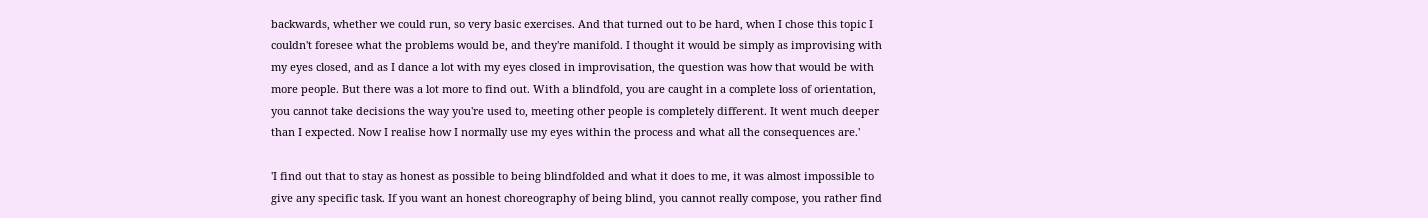backwards, whether we could run, so very basic exercises. And that turned out to be hard, when I chose this topic I couldn't foresee what the problems would be, and they're manifold. I thought it would be simply as improvising with my eyes closed, and as I dance a lot with my eyes closed in improvisation, the question was how that would be with more people. But there was a lot more to find out. With a blindfold, you are caught in a complete loss of orientation, you cannot take decisions the way you're used to, meeting other people is completely different. It went much deeper than I expected. Now I realise how I normally use my eyes within the process and what all the consequences are.'

'I find out that to stay as honest as possible to being blindfolded and what it does to me, it was almost impossible to give any specific task. If you want an honest choreography of being blind, you cannot really compose, you rather find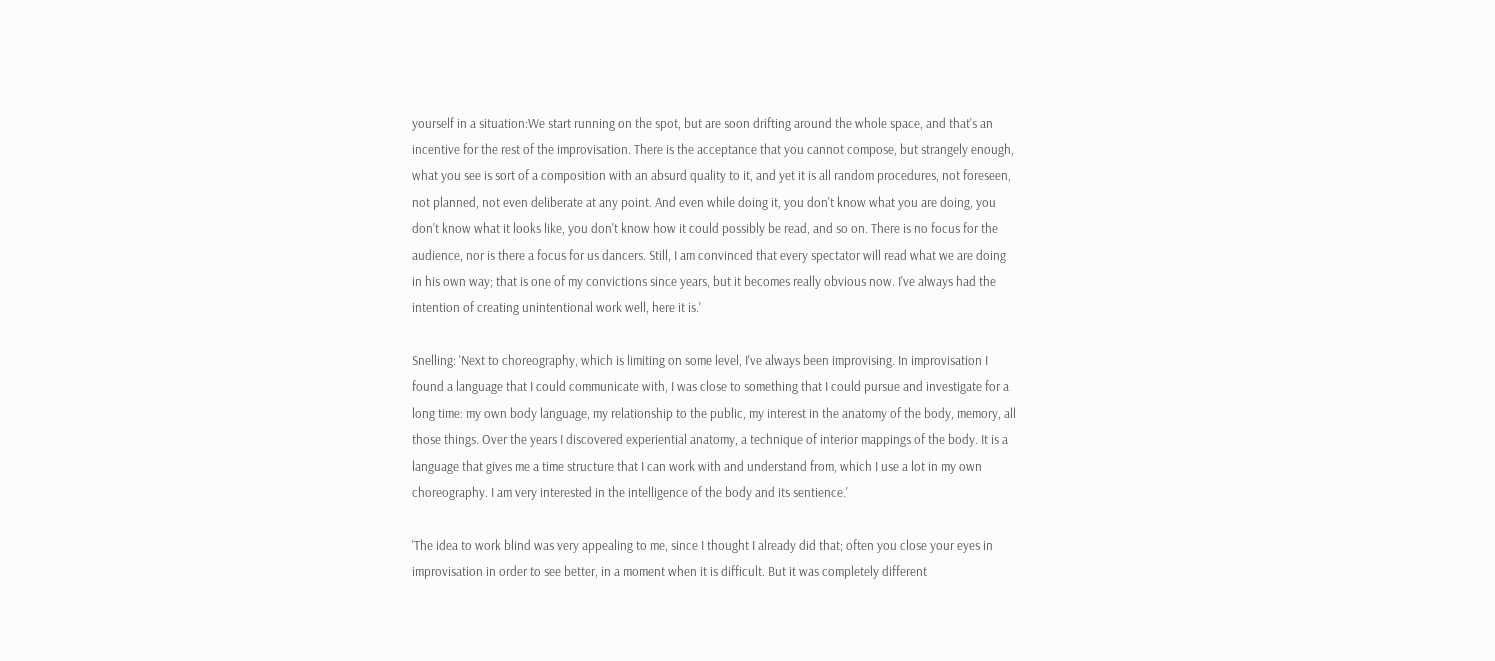yourself in a situation:We start running on the spot, but are soon drifting around the whole space, and that's an incentive for the rest of the improvisation. There is the acceptance that you cannot compose, but strangely enough, what you see is sort of a composition with an absurd quality to it, and yet it is all random procedures, not foreseen, not planned, not even deliberate at any point. And even while doing it, you don't know what you are doing, you don't know what it looks like, you don't know how it could possibly be read, and so on. There is no focus for the audience, nor is there a focus for us dancers. Still, I am convinced that every spectator will read what we are doing in his own way; that is one of my convictions since years, but it becomes really obvious now. I've always had the intention of creating unintentional work well, here it is.'

Snelling: 'Next to choreography, which is limiting on some level, I've always been improvising. In improvisation I found a language that I could communicate with, I was close to something that I could pursue and investigate for a long time: my own body language, my relationship to the public, my interest in the anatomy of the body, memory, all those things. Over the years I discovered experiential anatomy, a technique of interior mappings of the body. It is a language that gives me a time structure that I can work with and understand from, which I use a lot in my own choreography. I am very interested in the intelligence of the body and its sentience.'

'The idea to work blind was very appealing to me, since I thought I already did that; often you close your eyes in improvisation in order to see better, in a moment when it is difficult. But it was completely different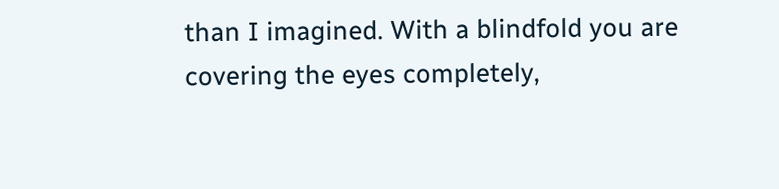than I imagined. With a blindfold you are covering the eyes completely,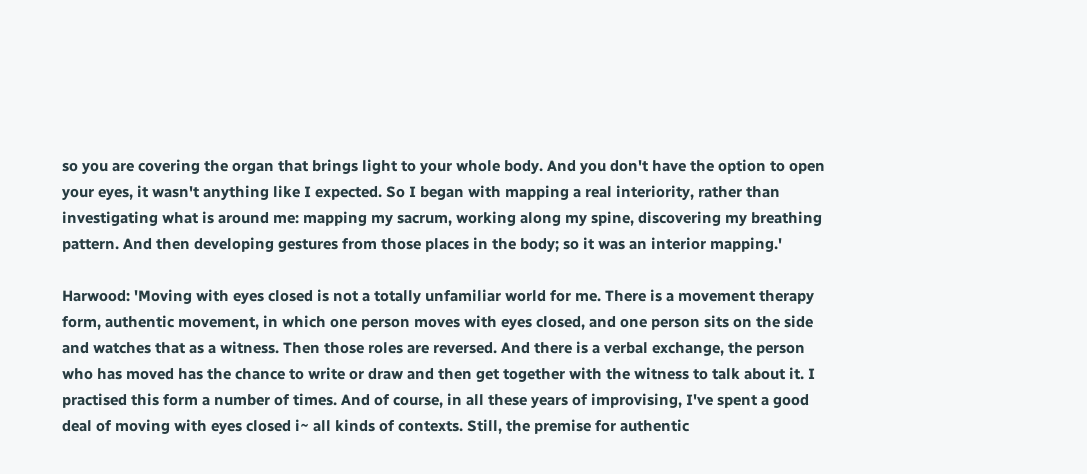so you are covering the organ that brings light to your whole body. And you don't have the option to open your eyes, it wasn't anything like I expected. So I began with mapping a real interiority, rather than investigating what is around me: mapping my sacrum, working along my spine, discovering my breathing pattern. And then developing gestures from those places in the body; so it was an interior mapping.'

Harwood: 'Moving with eyes closed is not a totally unfamiliar world for me. There is a movement therapy form, authentic movement, in which one person moves with eyes closed, and one person sits on the side and watches that as a witness. Then those roles are reversed. And there is a verbal exchange, the person who has moved has the chance to write or draw and then get together with the witness to talk about it. I practised this form a number of times. And of course, in all these years of improvising, I've spent a good deal of moving with eyes closed i~ all kinds of contexts. Still, the premise for authentic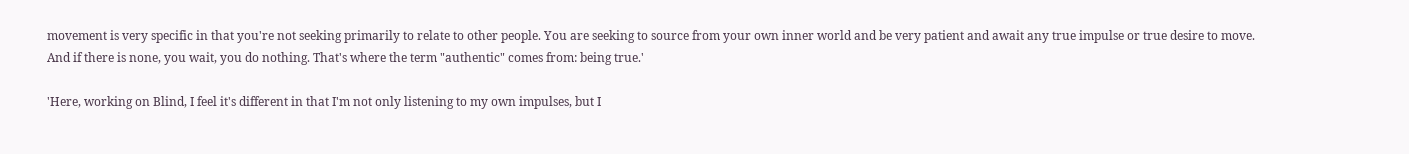movement is very specific in that you're not seeking primarily to relate to other people. You are seeking to source from your own inner world and be very patient and await any true impulse or true desire to move. And if there is none, you wait, you do nothing. That's where the term "authentic" comes from: being true.'

'Here, working on Blind, I feel it's different in that I'm not only listening to my own impulses, but I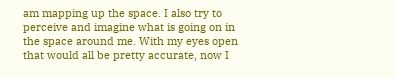am mapping up the space. I also try to perceive and imagine what is going on in the space around me. With my eyes open that would all be pretty accurate, now I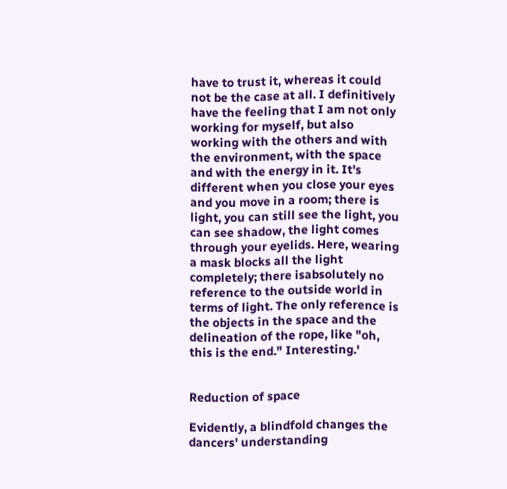have to trust it, whereas it could not be the case at all. I definitively have the feeling that I am not only working for myself, but also working with the others and with the environment, with the space and with the energy in it. It's different when you close your eyes and you move in a room; there is light, you can still see the light, you can see shadow, the light comes through your eyelids. Here, wearing a mask blocks all the light completely; there isabsolutely no reference to the outside world in terms of light. The only reference is the objects in the space and the delineation of the rope, like "oh, this is the end." Interesting.'


Reduction of space

Evidently, a blindfold changes the dancers' understanding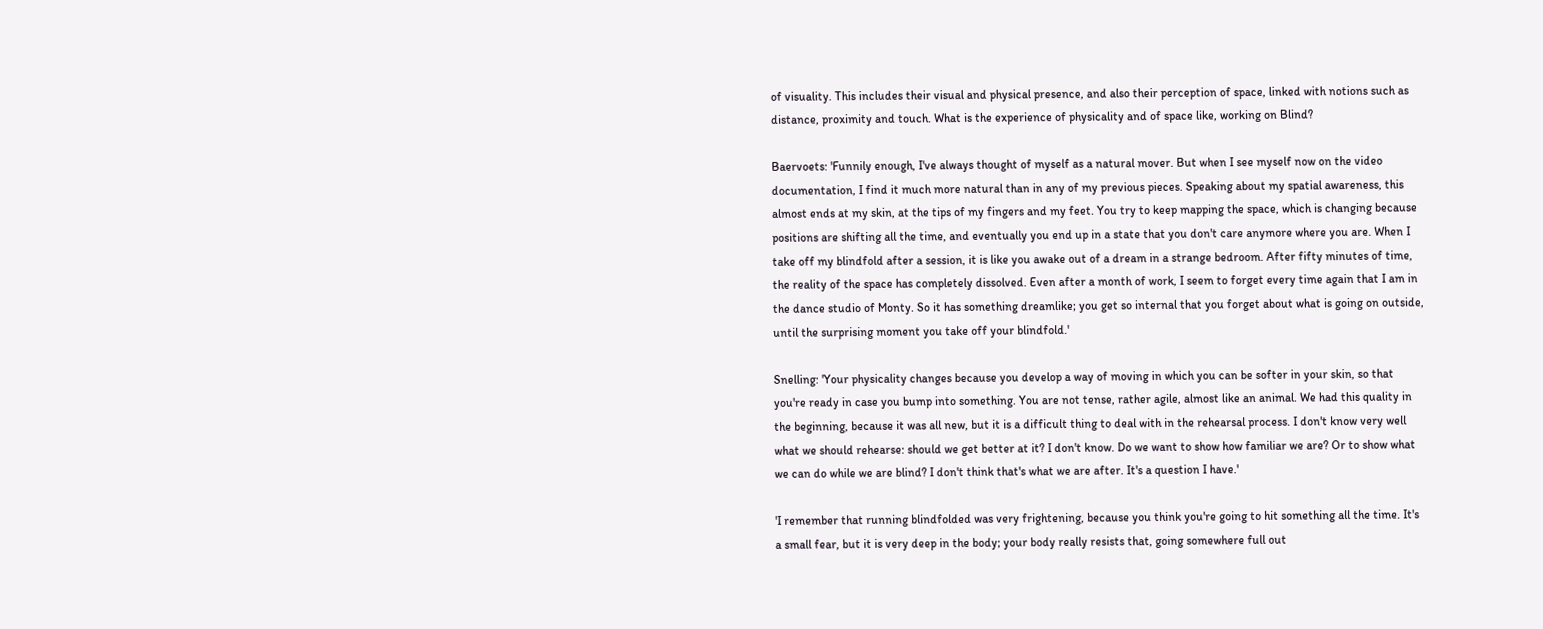of visuality. This includes their visual and physical presence, and also their perception of space, linked with notions such as distance, proximity and touch. What is the experience of physicality and of space like, working on Blind?

Baervoets: 'Funnily enough, I've always thought of myself as a natural mover. But when I see myself now on the video documentation, I find it much more natural than in any of my previous pieces. Speaking about my spatial awareness, this almost ends at my skin, at the tips of my fingers and my feet. You try to keep mapping the space, which is changing because positions are shifting all the time, and eventually you end up in a state that you don't care anymore where you are. When I take off my blindfold after a session, it is like you awake out of a dream in a strange bedroom. After fifty minutes of time, the reality of the space has completely dissolved. Even after a month of work, I seem to forget every time again that I am in the dance studio of Monty. So it has something dreamlike; you get so internal that you forget about what is going on outside, until the surprising moment you take off your blindfold.'

Snelling: 'Your physicality changes because you develop a way of moving in which you can be softer in your skin, so that you're ready in case you bump into something. You are not tense, rather agile, almost like an animal. We had this quality in the beginning, because it was all new, but it is a difficult thing to deal with in the rehearsal process. I don't know very well what we should rehearse: should we get better at it? I don't know. Do we want to show how familiar we are? Or to show what we can do while we are blind? I don't think that's what we are after. It's a question I have.'

'I remember that running blindfolded was very frightening, because you think you're going to hit something all the time. It's a small fear, but it is very deep in the body; your body really resists that, going somewhere full out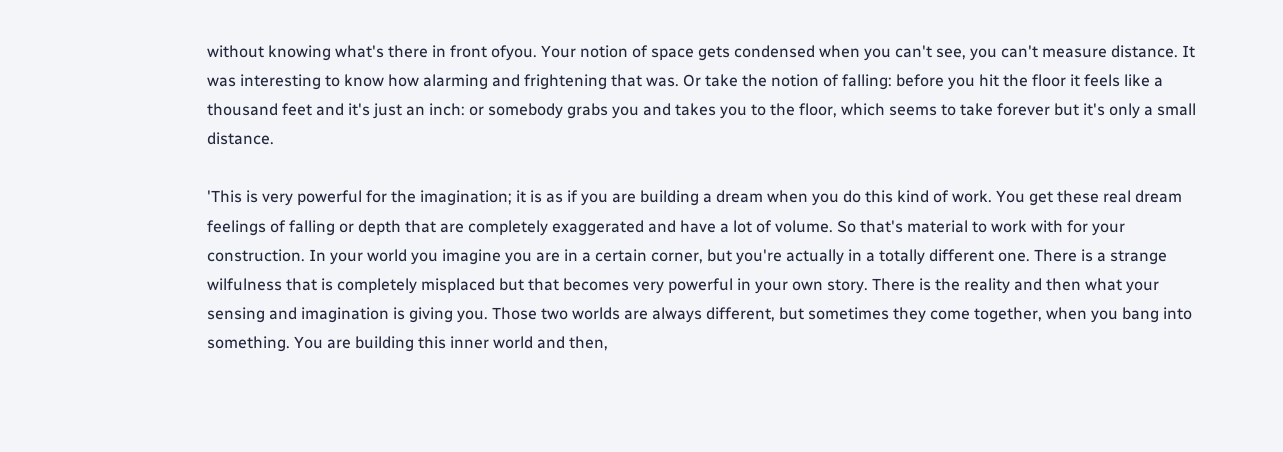without knowing what's there in front ofyou. Your notion of space gets condensed when you can't see, you can't measure distance. It was interesting to know how alarming and frightening that was. Or take the notion of falling: before you hit the floor it feels like a thousand feet and it's just an inch: or somebody grabs you and takes you to the floor, which seems to take forever but it's only a small distance.

'This is very powerful for the imagination; it is as if you are building a dream when you do this kind of work. You get these real dream feelings of falling or depth that are completely exaggerated and have a lot of volume. So that's material to work with for your construction. In your world you imagine you are in a certain corner, but you're actually in a totally different one. There is a strange wilfulness that is completely misplaced but that becomes very powerful in your own story. There is the reality and then what your sensing and imagination is giving you. Those two worlds are always different, but sometimes they come together, when you bang into something. You are building this inner world and then,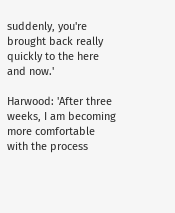suddenly, you're brought back really quickly to the here and now.'

Harwood: 'After three weeks, I am becoming more comfortable with the process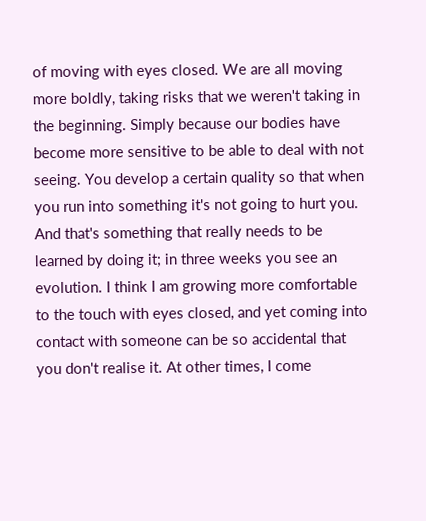of moving with eyes closed. We are all moving more boldly, taking risks that we weren't taking in the beginning. Simply because our bodies have become more sensitive to be able to deal with not seeing. You develop a certain quality so that when you run into something it's not going to hurt you. And that's something that really needs to be learned by doing it; in three weeks you see an evolution. I think I am growing more comfortable to the touch with eyes closed, and yet coming into contact with someone can be so accidental that you don't realise it. At other times, I come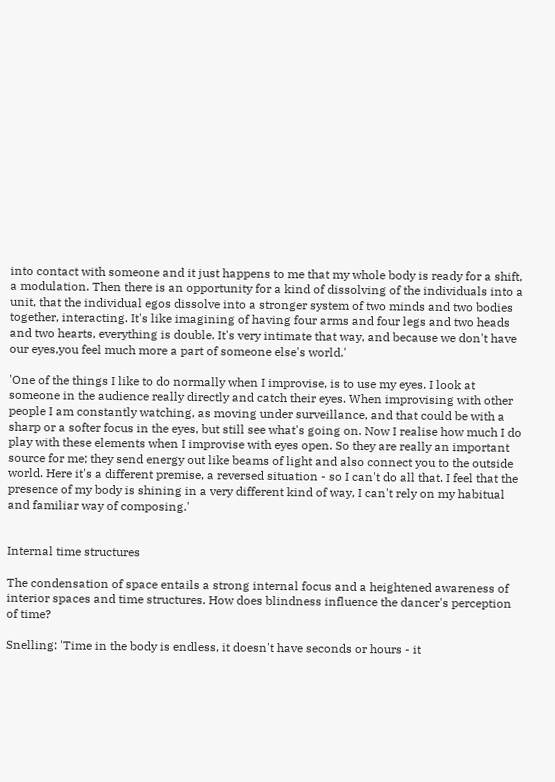into contact with someone and it just happens to me that my whole body is ready for a shift, a modulation. Then there is an opportunity for a kind of dissolving of the individuals into a unit, that the individual egos dissolve into a stronger system of two minds and two bodies together, interacting. It's like imagining of having four arms and four legs and two heads and two hearts, everything is double. It's very intimate that way, and because we don't have our eyes,you feel much more a part of someone else's world.'

'One of the things I like to do normally when I improvise, is to use my eyes. I look at someone in the audience really directly and catch their eyes. When improvising with other people I am constantly watching, as moving under surveillance, and that could be with a sharp or a softer focus in the eyes, but still see what's going on. Now I realise how much I do play with these elements when I improvise with eyes open. So they are really an important source for me; they send energy out like beams of light and also connect you to the outside world. Here it's a different premise, a reversed situation - so I can't do all that. I feel that the presence of my body is shining in a very different kind of way, I can't rely on my habitual and familiar way of composing.'


Internal time structures

The condensation of space entails a strong internal focus and a heightened awareness of interior spaces and time structures. How does blindness influence the dancer's perception of time?

Snelling: 'Time in the body is endless, it doesn't have seconds or hours - it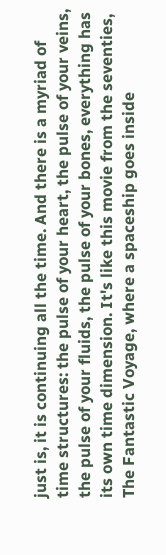just is, it is continuing all the time. And there is a myriad of time structures: the pulse of your heart, the pulse of your veins, the pulse of your fluids, the pulse of your bones, everything has its own time dimension. It's like this movie from the seventies, The Fantastic Voyage, where a spaceship goes inside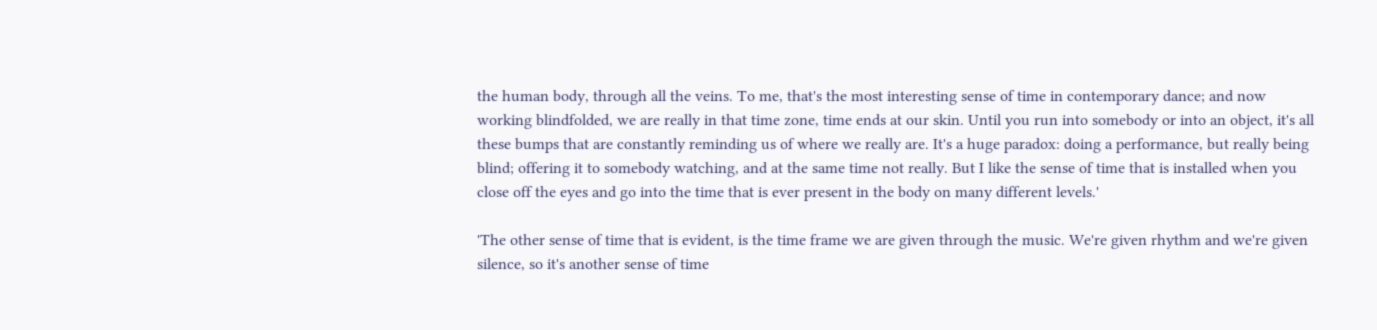the human body, through all the veins. To me, that's the most interesting sense of time in contemporary dance; and now working blindfolded, we are really in that time zone, time ends at our skin. Until you run into somebody or into an object, it's all these bumps that are constantly reminding us of where we really are. It's a huge paradox: doing a performance, but really being blind; offering it to somebody watching, and at the same time not really. But I like the sense of time that is installed when you close off the eyes and go into the time that is ever present in the body on many different levels.'

'The other sense of time that is evident, is the time frame we are given through the music. We're given rhythm and we're given silence, so it's another sense of time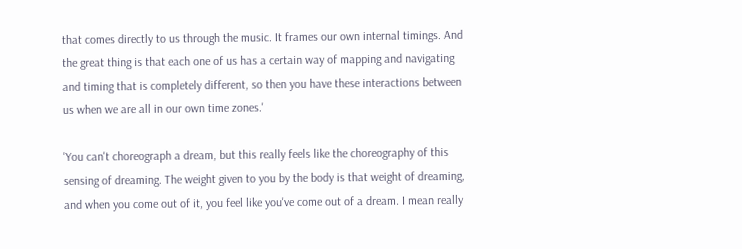that comes directly to us through the music. It frames our own internal timings. And the great thing is that each one of us has a certain way of mapping and navigating and timing that is completely different, so then you have these interactions between us when we are all in our own time zones.'

'You can't choreograph a dream, but this really feels like the choreography of this sensing of dreaming. The weight given to you by the body is that weight of dreaming, and when you come out of it, you feel like you've come out of a dream. I mean really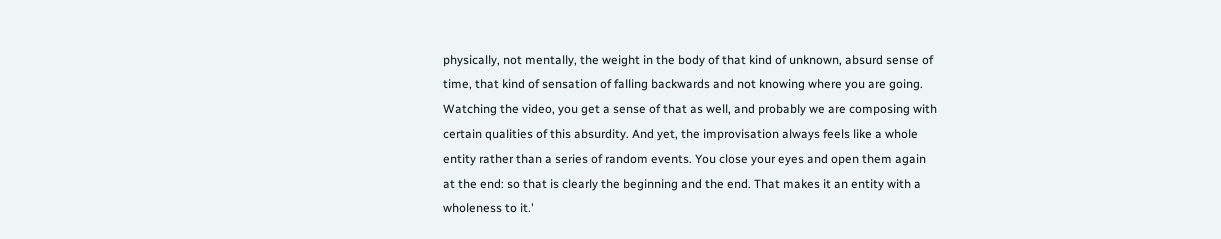physically, not mentally, the weight in the body of that kind of unknown, absurd sense of time, that kind of sensation of falling backwards and not knowing where you are going. Watching the video, you get a sense of that as well, and probably we are composing with certain qualities of this absurdity. And yet, the improvisation always feels like a whole entity rather than a series of random events. You close your eyes and open them again at the end: so that is clearly the beginning and the end. That makes it an entity with a wholeness to it.'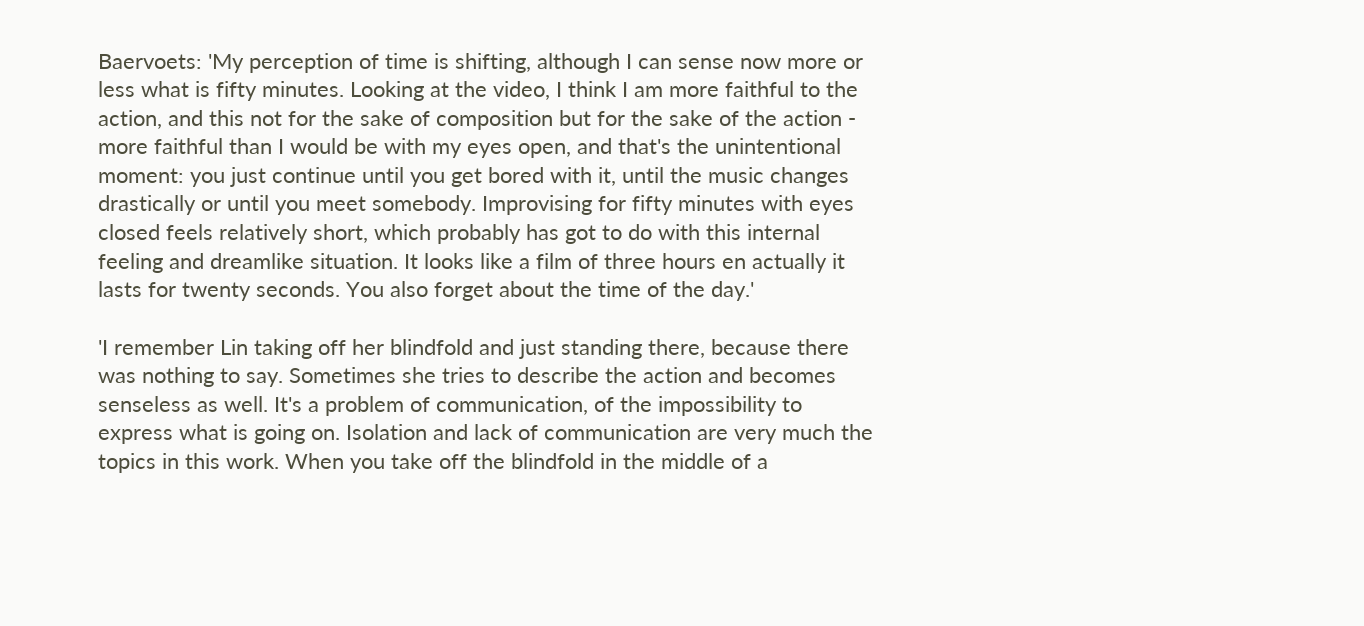Baervoets: 'My perception of time is shifting, although I can sense now more or less what is fifty minutes. Looking at the video, I think I am more faithful to the action, and this not for the sake of composition but for the sake of the action - more faithful than I would be with my eyes open, and that's the unintentional moment: you just continue until you get bored with it, until the music changes drastically or until you meet somebody. Improvising for fifty minutes with eyes closed feels relatively short, which probably has got to do with this internal feeling and dreamlike situation. It looks like a film of three hours en actually it lasts for twenty seconds. You also forget about the time of the day.'

'I remember Lin taking off her blindfold and just standing there, because there was nothing to say. Sometimes she tries to describe the action and becomes senseless as well. It's a problem of communication, of the impossibility to express what is going on. Isolation and lack of communication are very much the topics in this work. When you take off the blindfold in the middle of a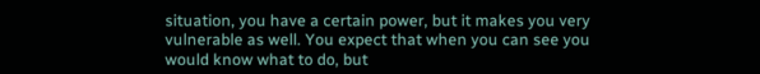situation, you have a certain power, but it makes you very vulnerable as well. You expect that when you can see you would know what to do, but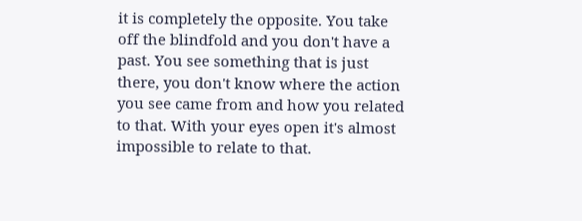it is completely the opposite. You take off the blindfold and you don't have a past. You see something that is just there, you don't know where the action you see came from and how you related to that. With your eyes open it's almost impossible to relate to that.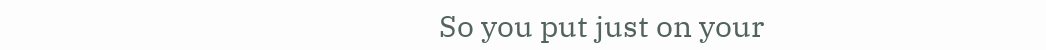So you put just on your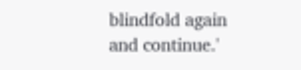blindfold again and continue.'